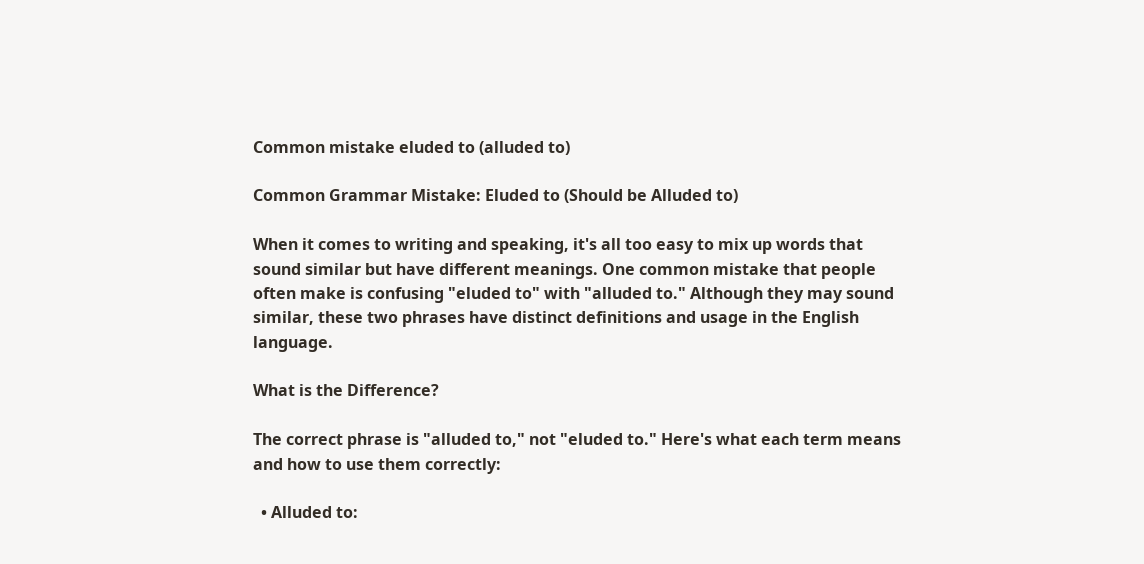Common mistake eluded to (alluded to)

Common Grammar Mistake: Eluded to (Should be Alluded to)

When it comes to writing and speaking, it's all too easy to mix up words that sound similar but have different meanings. One common mistake that people often make is confusing "eluded to" with "alluded to." Although they may sound similar, these two phrases have distinct definitions and usage in the English language.

What is the Difference?

The correct phrase is "alluded to," not "eluded to." Here's what each term means and how to use them correctly:

  • Alluded to: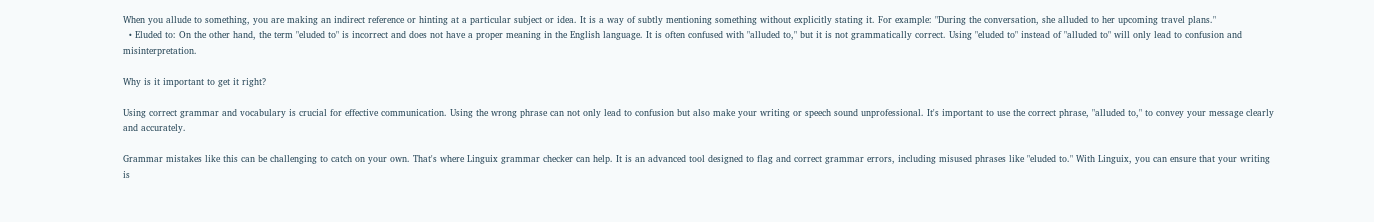When you allude to something, you are making an indirect reference or hinting at a particular subject or idea. It is a way of subtly mentioning something without explicitly stating it. For example: "During the conversation, she alluded to her upcoming travel plans."
  • Eluded to: On the other hand, the term "eluded to" is incorrect and does not have a proper meaning in the English language. It is often confused with "alluded to," but it is not grammatically correct. Using "eluded to" instead of "alluded to" will only lead to confusion and misinterpretation.

Why is it important to get it right?

Using correct grammar and vocabulary is crucial for effective communication. Using the wrong phrase can not only lead to confusion but also make your writing or speech sound unprofessional. It's important to use the correct phrase, "alluded to," to convey your message clearly and accurately.

Grammar mistakes like this can be challenging to catch on your own. That's where Linguix grammar checker can help. It is an advanced tool designed to flag and correct grammar errors, including misused phrases like "eluded to." With Linguix, you can ensure that your writing is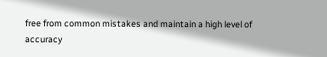free from common mistakes and maintain a high level of accuracy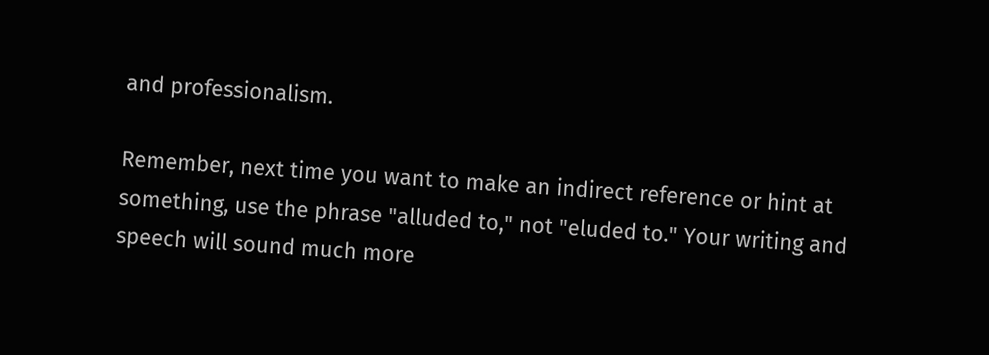and professionalism.

Remember, next time you want to make an indirect reference or hint at something, use the phrase "alluded to," not "eluded to." Your writing and speech will sound much more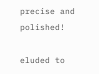precise and polished!

eluded to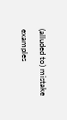(alluded to) mistake examples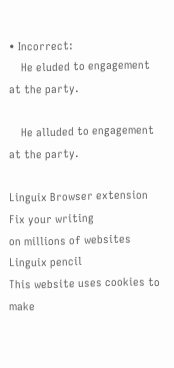• Incorrect:
    He eluded to engagement at the party.

    He alluded to engagement at the party.

Linguix Browser extension
Fix your writing
on millions of websites
Linguix pencil
This website uses cookies to make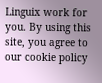Linguix work for you. By using this site, you agree to our cookie policy